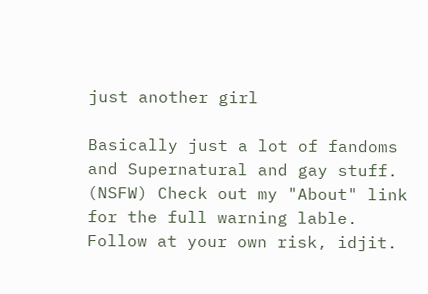just another girl

Basically just a lot of fandoms and Supernatural and gay stuff. (NSFW) Check out my "About" link for the full warning lable. Follow at your own risk, idjit.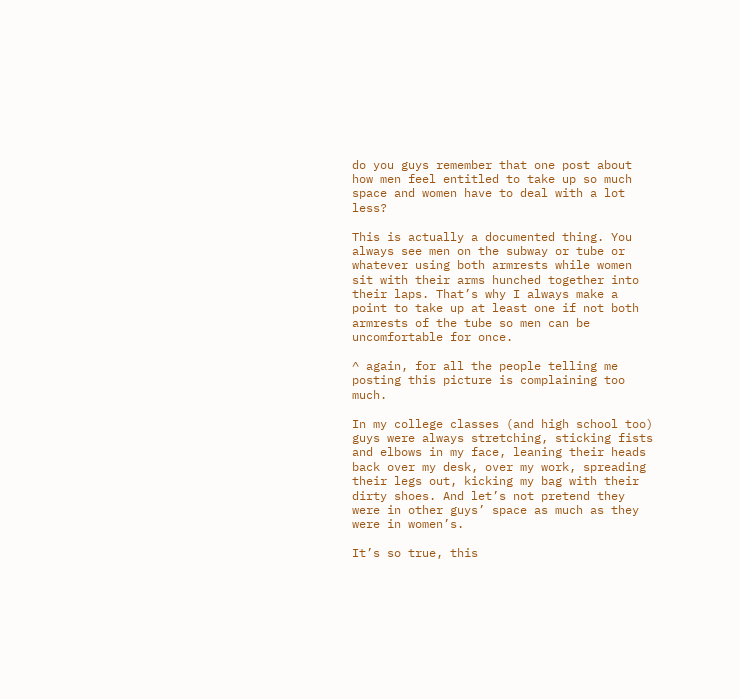do you guys remember that one post about how men feel entitled to take up so much space and women have to deal with a lot less?

This is actually a documented thing. You always see men on the subway or tube or whatever using both armrests while women sit with their arms hunched together into their laps. That’s why I always make a point to take up at least one if not both armrests of the tube so men can be uncomfortable for once.

^ again, for all the people telling me posting this picture is complaining too much.

In my college classes (and high school too) guys were always stretching, sticking fists and elbows in my face, leaning their heads back over my desk, over my work, spreading their legs out, kicking my bag with their dirty shoes. And let’s not pretend they were in other guys’ space as much as they were in women’s.

It’s so true, this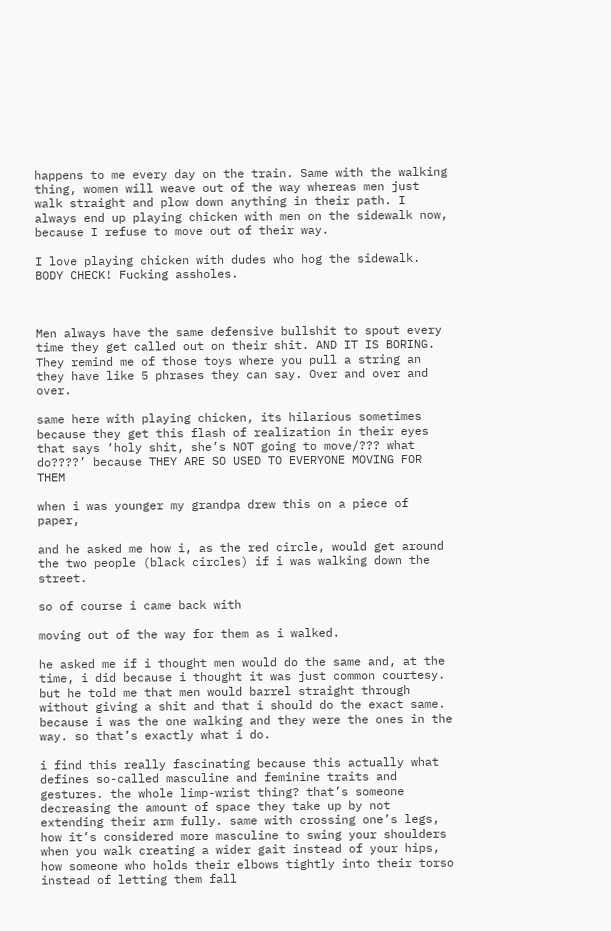happens to me every day on the train. Same with the walking thing, women will weave out of the way whereas men just walk straight and plow down anything in their path. I always end up playing chicken with men on the sidewalk now, because I refuse to move out of their way.

I love playing chicken with dudes who hog the sidewalk. BODY CHECK! Fucking assholes.



Men always have the same defensive bullshit to spout every time they get called out on their shit. AND IT IS BORING. They remind me of those toys where you pull a string an they have like 5 phrases they can say. Over and over and over.

same here with playing chicken, its hilarious sometimes because they get this flash of realization in their eyes that says ‘holy shit, she’s NOT going to move/??? what do????’ because THEY ARE SO USED TO EVERYONE MOVING FOR THEM

when i was younger my grandpa drew this on a piece of paper,

and he asked me how i, as the red circle, would get around the two people (black circles) if i was walking down the street.

so of course i came back with

moving out of the way for them as i walked.

he asked me if i thought men would do the same and, at the time, i did because i thought it was just common courtesy. but he told me that men would barrel straight through without giving a shit and that i should do the exact same. because i was the one walking and they were the ones in the way. so that’s exactly what i do.

i find this really fascinating because this actually what defines so-called masculine and feminine traits and gestures. the whole limp-wrist thing? that’s someone decreasing the amount of space they take up by not extending their arm fully. same with crossing one’s legs, how it’s considered more masculine to swing your shoulders when you walk creating a wider gait instead of your hips, how someone who holds their elbows tightly into their torso instead of letting them fall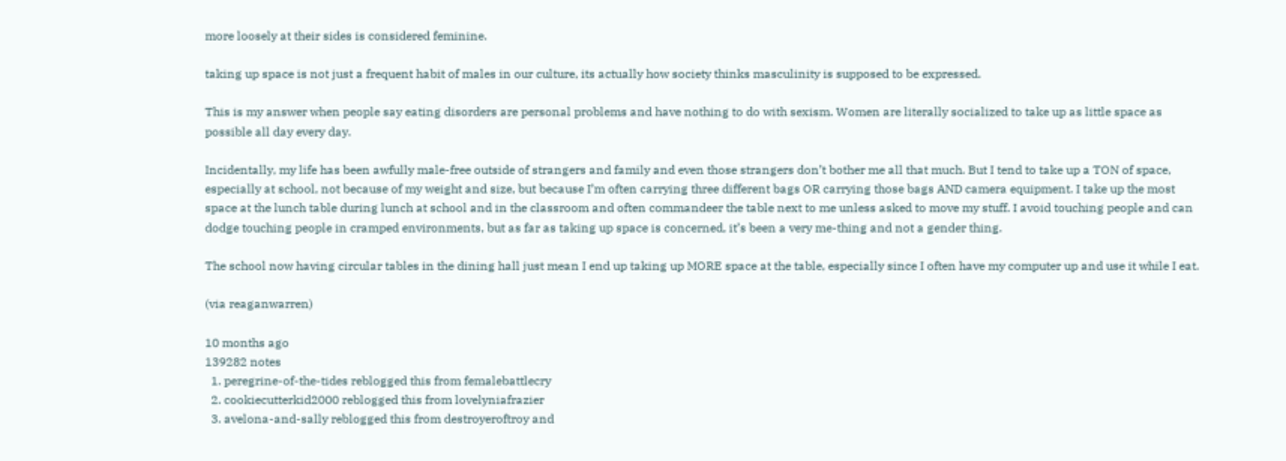more loosely at their sides is considered feminine.

taking up space is not just a frequent habit of males in our culture, its actually how society thinks masculinity is supposed to be expressed.

This is my answer when people say eating disorders are personal problems and have nothing to do with sexism. Women are literally socialized to take up as little space as possible all day every day.

Incidentally, my life has been awfully male-free outside of strangers and family and even those strangers don’t bother me all that much. But I tend to take up a TON of space, especially at school, not because of my weight and size, but because I’m often carrying three different bags OR carrying those bags AND camera equipment. I take up the most space at the lunch table during lunch at school and in the classroom and often commandeer the table next to me unless asked to move my stuff. I avoid touching people and can dodge touching people in cramped environments, but as far as taking up space is concerned, it’s been a very me-thing and not a gender thing.

The school now having circular tables in the dining hall just mean I end up taking up MORE space at the table, especially since I often have my computer up and use it while I eat.

(via reaganwarren)

10 months ago
139282 notes
  1. peregrine-of-the-tides reblogged this from femalebattlecry
  2. cookiecutterkid2000 reblogged this from lovelyniafrazier
  3. avelona-and-sally reblogged this from destroyeroftroy and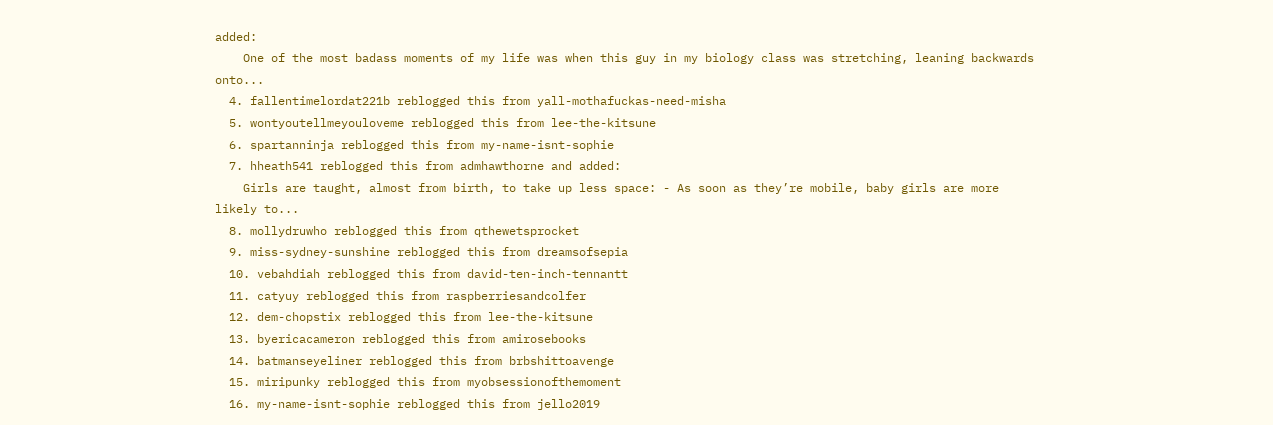added:
    One of the most badass moments of my life was when this guy in my biology class was stretching, leaning backwards onto...
  4. fallentimelordat221b reblogged this from yall-mothafuckas-need-misha
  5. wontyoutellmeyouloveme reblogged this from lee-the-kitsune
  6. spartanninja reblogged this from my-name-isnt-sophie
  7. hheath541 reblogged this from admhawthorne and added:
    Girls are taught, almost from birth, to take up less space: - As soon as they’re mobile, baby girls are more likely to...
  8. mollydruwho reblogged this from qthewetsprocket
  9. miss-sydney-sunshine reblogged this from dreamsofsepia
  10. vebahdiah reblogged this from david-ten-inch-tennantt
  11. catyuy reblogged this from raspberriesandcolfer
  12. dem-chopstix reblogged this from lee-the-kitsune
  13. byericacameron reblogged this from amirosebooks
  14. batmanseyeliner reblogged this from brbshittoavenge
  15. miripunky reblogged this from myobsessionofthemoment
  16. my-name-isnt-sophie reblogged this from jello2019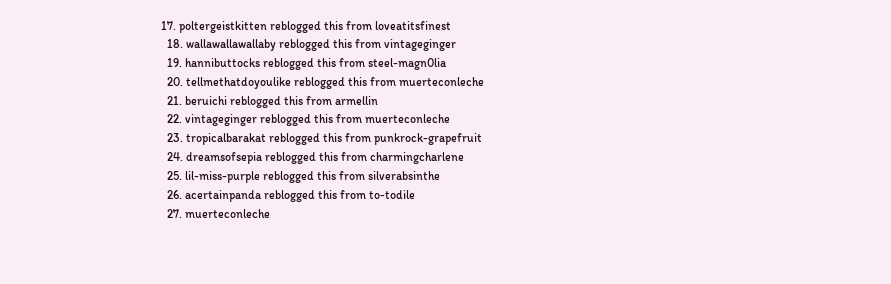17. poltergeistkitten reblogged this from loveatitsfinest
  18. wallawallawallaby reblogged this from vintageginger
  19. hannibuttocks reblogged this from steel-magn0lia
  20. tellmethatdoyoulike reblogged this from muerteconleche
  21. beruichi reblogged this from armellin
  22. vintageginger reblogged this from muerteconleche
  23. tropicalbarakat reblogged this from punkrock-grapefruit
  24. dreamsofsepia reblogged this from charmingcharlene
  25. lil-miss-purple reblogged this from silverabsinthe
  26. acertainpanda reblogged this from to-todile
  27. muerteconleche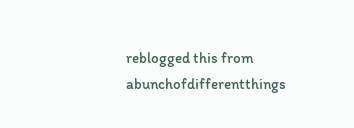reblogged this from abunchofdifferentthings